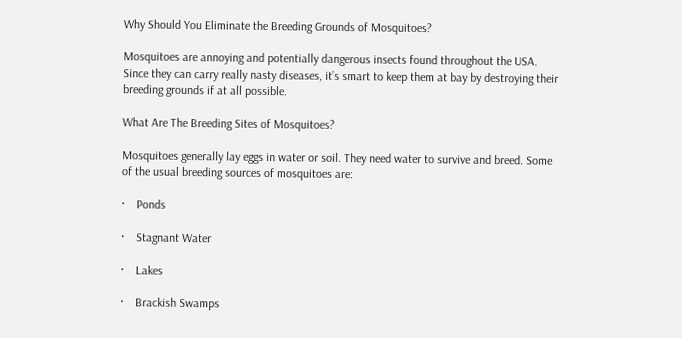Why Should You Eliminate the Breeding Grounds of Mosquitoes?

Mosquitoes are annoying and potentially dangerous insects found throughout the USA. Since they can carry really nasty diseases, it’s smart to keep them at bay by destroying their breeding grounds if at all possible.

What Are The Breeding Sites of Mosquitoes?

Mosquitoes generally lay eggs in water or soil. They need water to survive and breed. Some of the usual breeding sources of mosquitoes are:

·    Ponds

·    Stagnant Water

·    Lakes

·    Brackish Swamps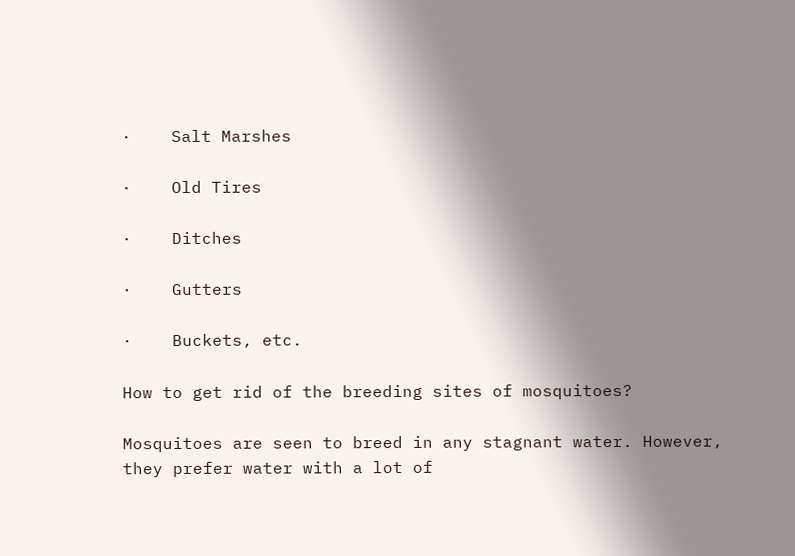·    Salt Marshes

·    Old Tires

·    Ditches

·    Gutters

·    Buckets, etc.

How to get rid of the breeding sites of mosquitoes?

Mosquitoes are seen to breed in any stagnant water. However, they prefer water with a lot of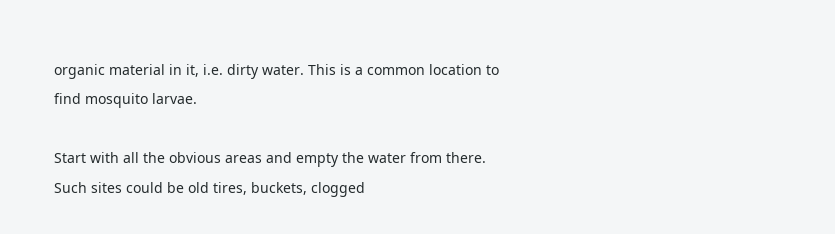organic material in it, i.e. dirty water. This is a common location to find mosquito larvae.

Start with all the obvious areas and empty the water from there. Such sites could be old tires, buckets, clogged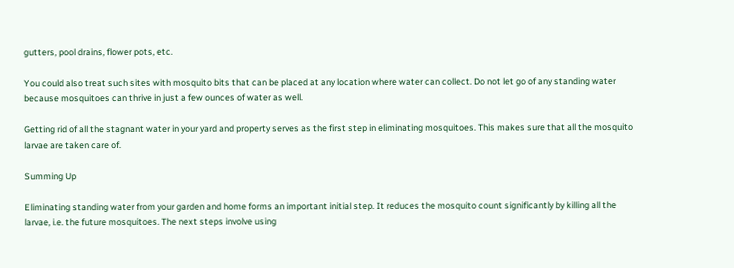gutters, pool drains, flower pots, etc.

You could also treat such sites with mosquito bits that can be placed at any location where water can collect. Do not let go of any standing water because mosquitoes can thrive in just a few ounces of water as well.

Getting rid of all the stagnant water in your yard and property serves as the first step in eliminating mosquitoes. This makes sure that all the mosquito larvae are taken care of.

Summing Up

Eliminating standing water from your garden and home forms an important initial step. It reduces the mosquito count significantly by killing all the larvae, i.e. the future mosquitoes. The next steps involve using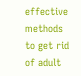effective methods to get rid of adult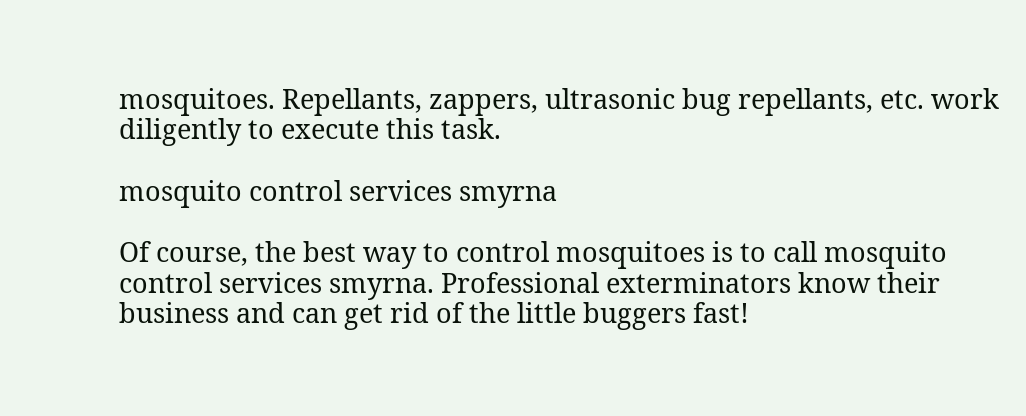mosquitoes. Repellants, zappers, ultrasonic bug repellants, etc. work diligently to execute this task.

mosquito control services smyrna

Of course, the best way to control mosquitoes is to call mosquito control services smyrna. Professional exterminators know their business and can get rid of the little buggers fast!